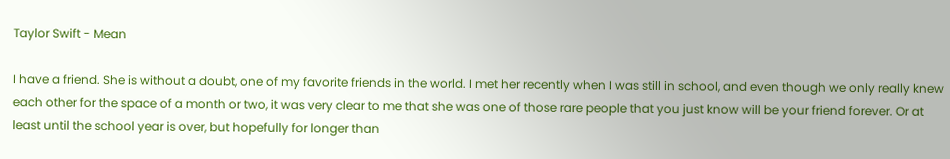Taylor Swift - Mean

I have a friend. She is without a doubt, one of my favorite friends in the world. I met her recently when I was still in school, and even though we only really knew each other for the space of a month or two, it was very clear to me that she was one of those rare people that you just know will be your friend forever. Or at least until the school year is over, but hopefully for longer than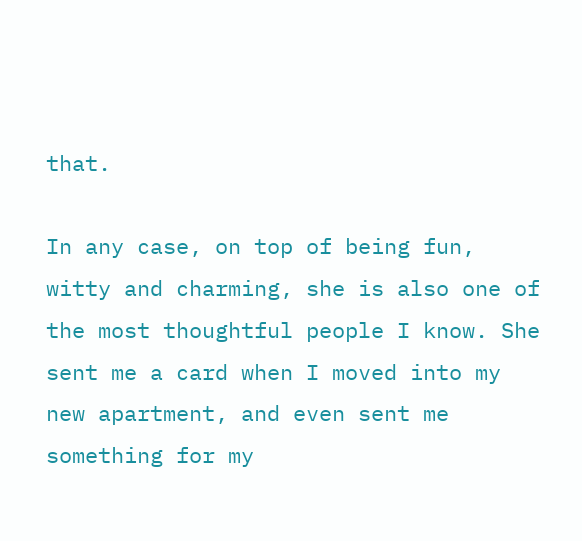that.

In any case, on top of being fun, witty and charming, she is also one of the most thoughtful people I know. She sent me a card when I moved into my new apartment, and even sent me something for my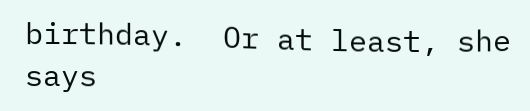birthday.  Or at least, she says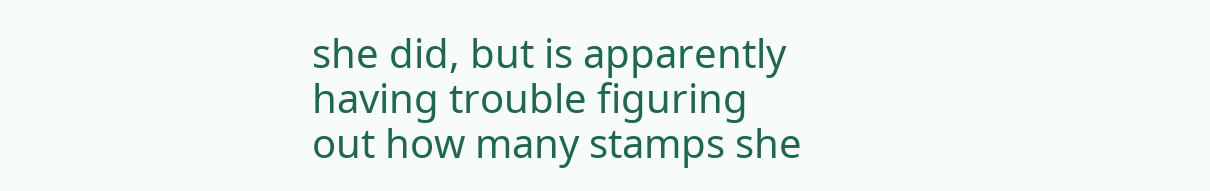she did, but is apparently having trouble figuring out how many stamps she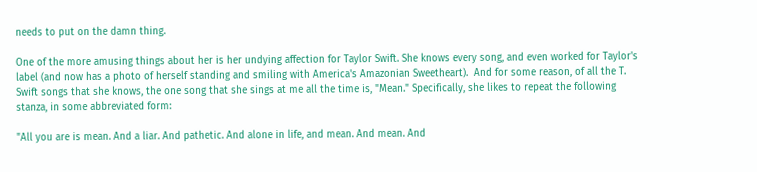needs to put on the damn thing.

One of the more amusing things about her is her undying affection for Taylor Swift. She knows every song, and even worked for Taylor's label (and now has a photo of herself standing and smiling with America's Amazonian Sweetheart).  And for some reason, of all the T. Swift songs that she knows, the one song that she sings at me all the time is, "Mean." Specifically, she likes to repeat the following stanza, in some abbreviated form:

"All you are is mean. And a liar. And pathetic. And alone in life, and mean. And mean. And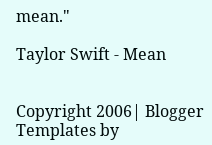mean."

Taylor Swift - Mean


Copyright 2006| Blogger Templates by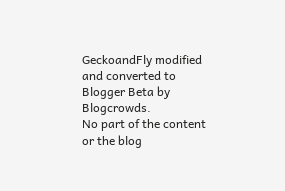GeckoandFly modified and converted to Blogger Beta by Blogcrowds.
No part of the content or the blog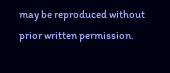may be reproduced without prior written permission.